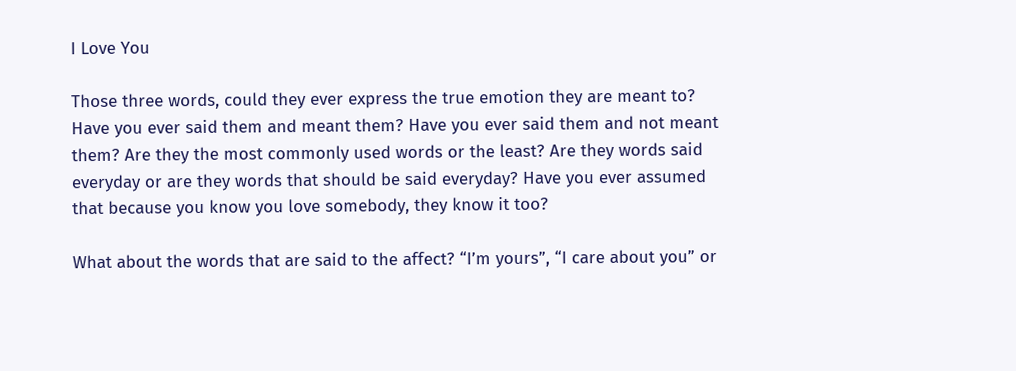I Love You

Those three words, could they ever express the true emotion they are meant to? Have you ever said them and meant them? Have you ever said them and not meant them? Are they the most commonly used words or the least? Are they words said everyday or are they words that should be said everyday? Have you ever assumed that because you know you love somebody, they know it too?

What about the words that are said to the affect? “I’m yours”, “I care about you” or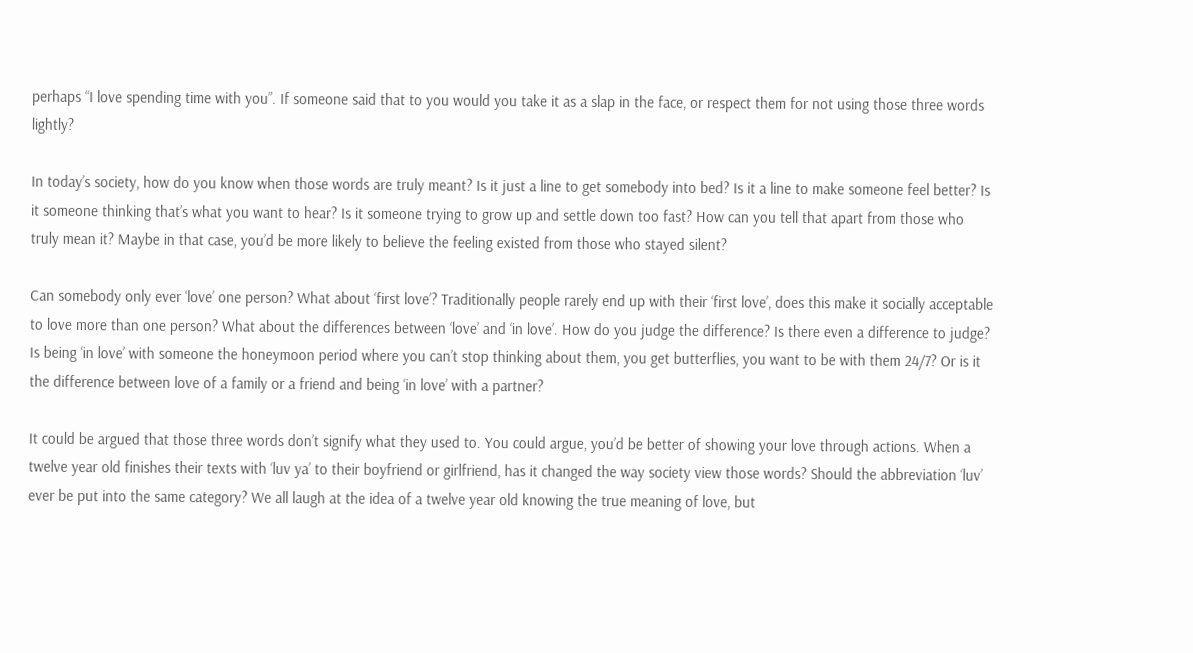perhaps “I love spending time with you”. If someone said that to you would you take it as a slap in the face, or respect them for not using those three words lightly?

In today’s society, how do you know when those words are truly meant? Is it just a line to get somebody into bed? Is it a line to make someone feel better? Is it someone thinking that’s what you want to hear? Is it someone trying to grow up and settle down too fast? How can you tell that apart from those who truly mean it? Maybe in that case, you’d be more likely to believe the feeling existed from those who stayed silent?

Can somebody only ever ‘love’ one person? What about ‘first love’? Traditionally people rarely end up with their ‘first love’, does this make it socially acceptable to love more than one person? What about the differences between ‘love’ and ‘in love’. How do you judge the difference? Is there even a difference to judge? Is being ‘in love’ with someone the honeymoon period where you can’t stop thinking about them, you get butterflies, you want to be with them 24/7? Or is it the difference between love of a family or a friend and being ‘in love’ with a partner?

It could be argued that those three words don’t signify what they used to. You could argue, you’d be better of showing your love through actions. When a twelve year old finishes their texts with ‘luv ya’ to their boyfriend or girlfriend, has it changed the way society view those words? Should the abbreviation ‘luv’ ever be put into the same category? We all laugh at the idea of a twelve year old knowing the true meaning of love, but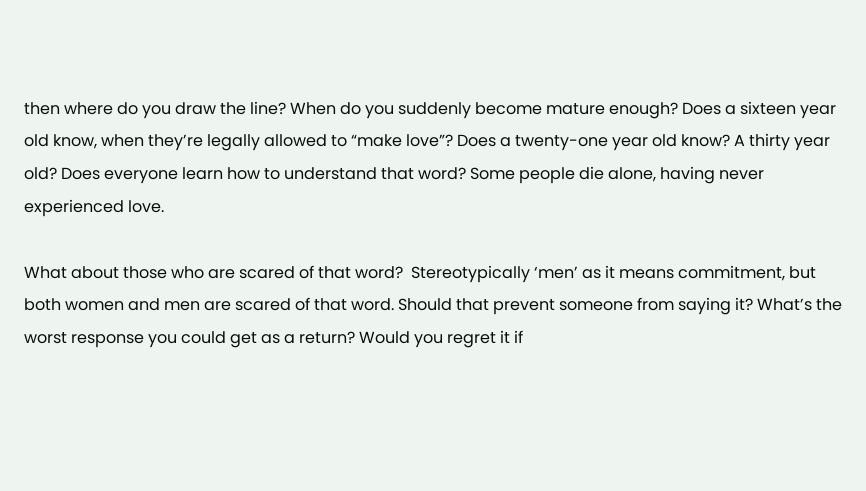then where do you draw the line? When do you suddenly become mature enough? Does a sixteen year old know, when they’re legally allowed to “make love”? Does a twenty-one year old know? A thirty year old? Does everyone learn how to understand that word? Some people die alone, having never experienced love.

What about those who are scared of that word?  Stereotypically ‘men’ as it means commitment, but both women and men are scared of that word. Should that prevent someone from saying it? What’s the worst response you could get as a return? Would you regret it if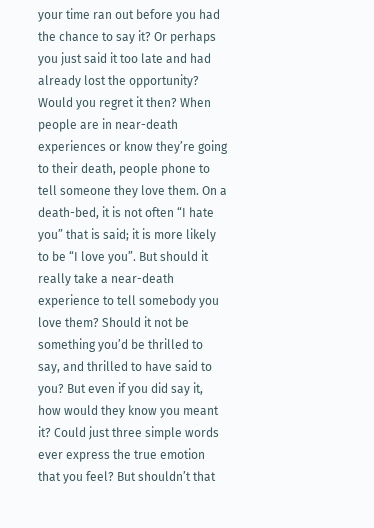your time ran out before you had the chance to say it? Or perhaps you just said it too late and had already lost the opportunity? Would you regret it then? When people are in near-death experiences or know they’re going to their death, people phone to tell someone they love them. On a death-bed, it is not often “I hate you” that is said; it is more likely to be “I love you”. But should it really take a near-death experience to tell somebody you love them? Should it not be something you’d be thrilled to say, and thrilled to have said to you? But even if you did say it, how would they know you meant it? Could just three simple words ever express the true emotion that you feel? But shouldn’t that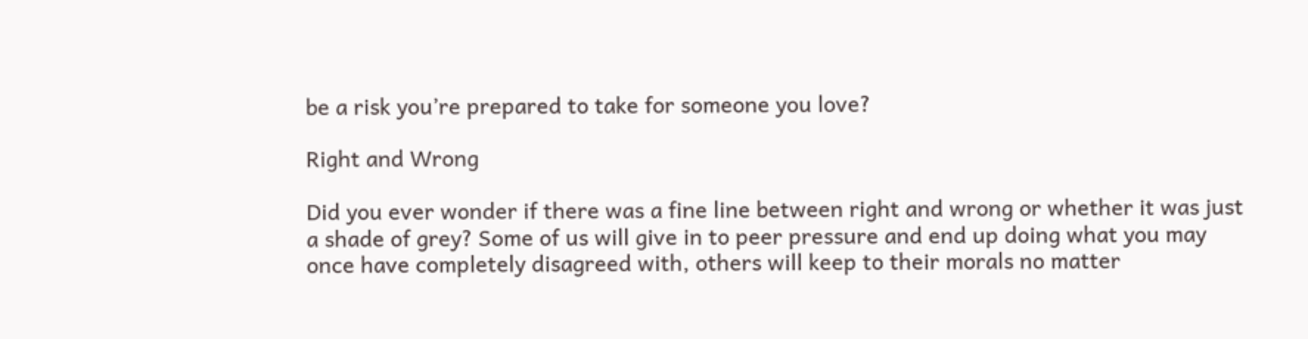be a risk you’re prepared to take for someone you love?

Right and Wrong

Did you ever wonder if there was a fine line between right and wrong or whether it was just a shade of grey? Some of us will give in to peer pressure and end up doing what you may once have completely disagreed with, others will keep to their morals no matter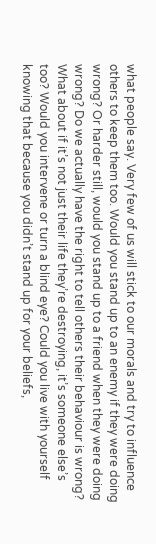what people say. Very few of us will stick to our morals and try to influence others to keep them too. Would you stand up to an enemy if they were doing wrong? Or harder still, would you stand up to a friend when they were doing wrong? Do we actually have the right to tell others their behaviour is wrong? What about if it’s not just their life they’re destroying, it’s someone else’s too? Would you intervene or turn a blind eye? Could you live with yourself knowing that because you didn’t stand up for your beliefs,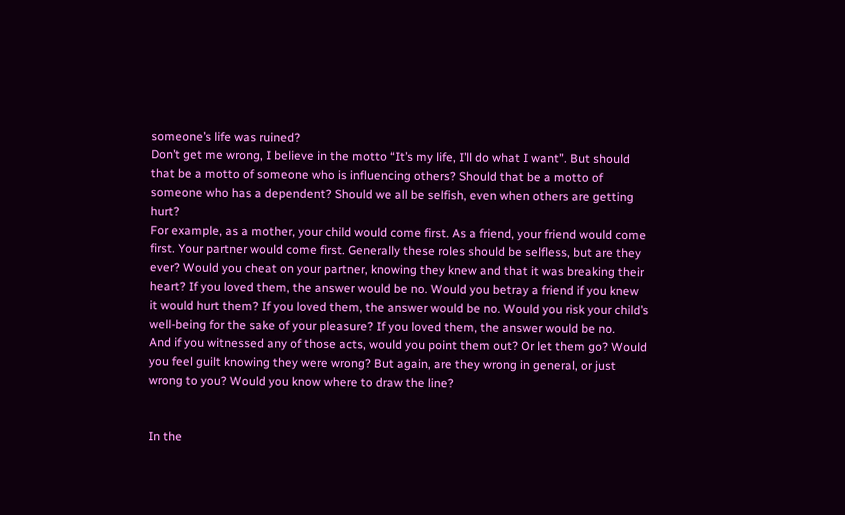someone’s life was ruined?
Don’t get me wrong, I believe in the motto “It’s my life, I’ll do what I want”. But should that be a motto of someone who is influencing others? Should that be a motto of someone who has a dependent? Should we all be selfish, even when others are getting hurt?
For example, as a mother, your child would come first. As a friend, your friend would come first. Your partner would come first. Generally these roles should be selfless, but are they ever? Would you cheat on your partner, knowing they knew and that it was breaking their heart? If you loved them, the answer would be no. Would you betray a friend if you knew it would hurt them? If you loved them, the answer would be no. Would you risk your child’s well-being for the sake of your pleasure? If you loved them, the answer would be no.
And if you witnessed any of those acts, would you point them out? Or let them go? Would you feel guilt knowing they were wrong? But again, are they wrong in general, or just wrong to you? Would you know where to draw the line?


In the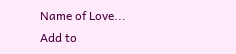Name of Love...
Add to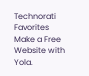Technorati Favorites
Make a Free Website with Yola.